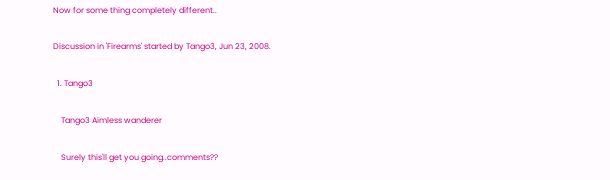Now for some thing completely different..

Discussion in 'Firearms' started by Tango3, Jun 23, 2008.

  1. Tango3

    Tango3 Aimless wanderer

    Surely this'll get you going..comments??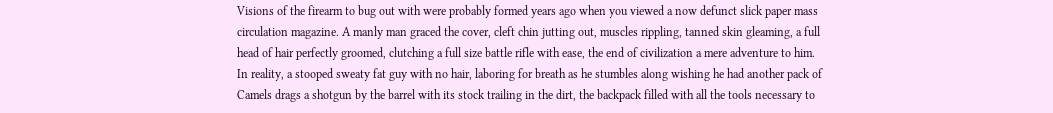Visions of the firearm to bug out with were probably formed years ago when you viewed a now defunct slick paper mass circulation magazine. A manly man graced the cover, cleft chin jutting out, muscles rippling, tanned skin gleaming, a full head of hair perfectly groomed, clutching a full size battle rifle with ease, the end of civilization a mere adventure to him. In reality, a stooped sweaty fat guy with no hair, laboring for breath as he stumbles along wishing he had another pack of Camels drags a shotgun by the barrel with its stock trailing in the dirt, the backpack filled with all the tools necessary to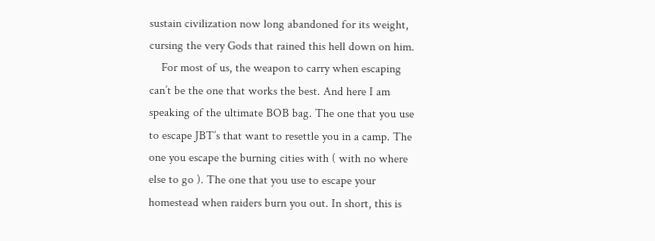sustain civilization now long abandoned for its weight, cursing the very Gods that rained this hell down on him.
    For most of us, the weapon to carry when escaping can’t be the one that works the best. And here I am speaking of the ultimate BOB bag. The one that you use to escape JBT’s that want to resettle you in a camp. The one you escape the burning cities with ( with no where else to go ). The one that you use to escape your homestead when raiders burn you out. In short, this is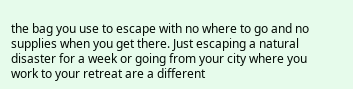the bag you use to escape with no where to go and no supplies when you get there. Just escaping a natural disaster for a week or going from your city where you work to your retreat are a different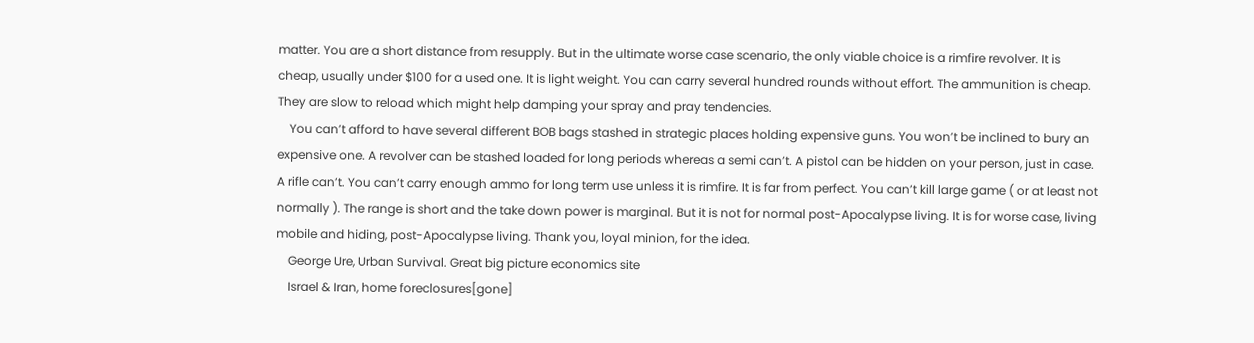matter. You are a short distance from resupply. But in the ultimate worse case scenario, the only viable choice is a rimfire revolver. It is cheap, usually under $100 for a used one. It is light weight. You can carry several hundred rounds without effort. The ammunition is cheap. They are slow to reload which might help damping your spray and pray tendencies.
    You can’t afford to have several different BOB bags stashed in strategic places holding expensive guns. You won’t be inclined to bury an expensive one. A revolver can be stashed loaded for long periods whereas a semi can’t. A pistol can be hidden on your person, just in case. A rifle can’t. You can’t carry enough ammo for long term use unless it is rimfire. It is far from perfect. You can’t kill large game ( or at least not normally ). The range is short and the take down power is marginal. But it is not for normal post-Apocalypse living. It is for worse case, living mobile and hiding, post-Apocalypse living. Thank you, loyal minion, for the idea.
    George Ure, Urban Survival. Great big picture economics site
    Israel & Iran, home foreclosures[gone]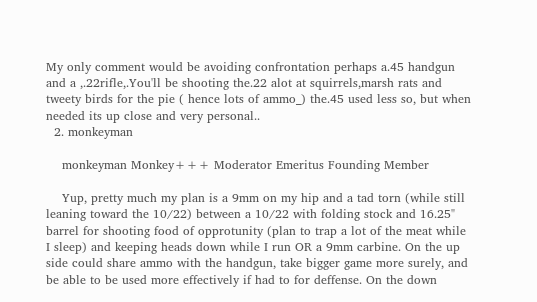My only comment would be avoiding confrontation perhaps a.45 handgun and a ,.22rifle,.You'll be shooting the.22 alot at squirrels,marsh rats and tweety birds for the pie ( hence lots of ammo_) the.45 used less so, but when needed its up close and very personal..
  2. monkeyman

    monkeyman Monkey+++ Moderator Emeritus Founding Member

    Yup, pretty much my plan is a 9mm on my hip and a tad torn (while still leaning toward the 10/22) between a 10/22 with folding stock and 16.25" barrel for shooting food of opprotunity (plan to trap a lot of the meat while I sleep) and keeping heads down while I run OR a 9mm carbine. On the up side could share ammo with the handgun, take bigger game more surely, and be able to be used more effectively if had to for deffense. On the down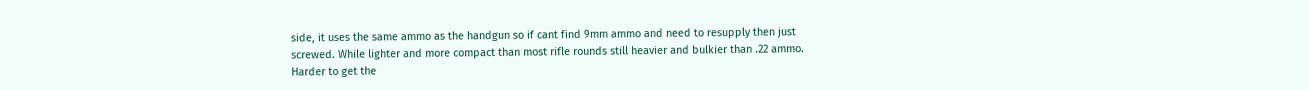side, it uses the same ammo as the handgun so if cant find 9mm ammo and need to resupply then just screwed. While lighter and more compact than most rifle rounds still heavier and bulkier than .22 ammo. Harder to get the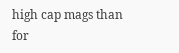high cap mags than for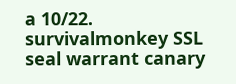a 10/22.
survivalmonkey SSL seal warrant canary